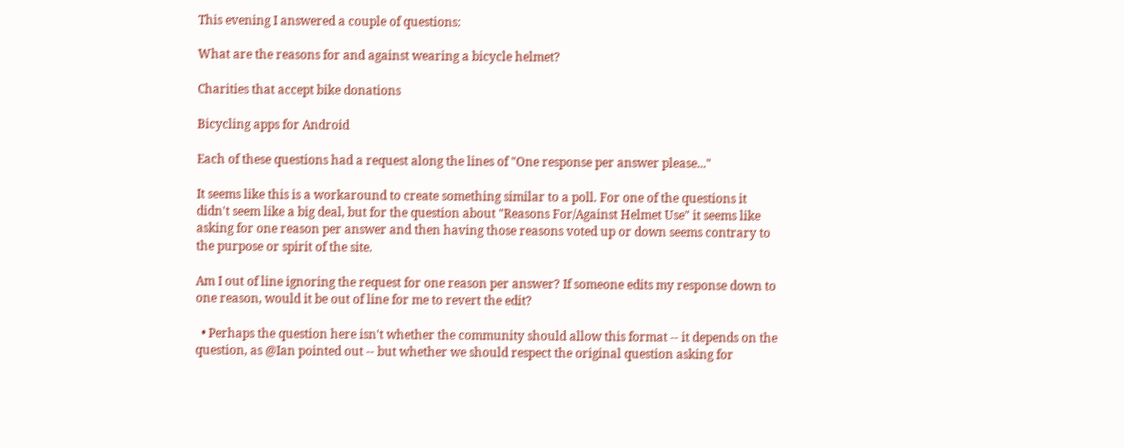This evening I answered a couple of questions:

What are the reasons for and against wearing a bicycle helmet?

Charities that accept bike donations

Bicycling apps for Android

Each of these questions had a request along the lines of "One response per answer please..."

It seems like this is a workaround to create something similar to a poll. For one of the questions it didn't seem like a big deal, but for the question about "Reasons For/Against Helmet Use" it seems like asking for one reason per answer and then having those reasons voted up or down seems contrary to the purpose or spirit of the site.

Am I out of line ignoring the request for one reason per answer? If someone edits my response down to one reason, would it be out of line for me to revert the edit?

  • Perhaps the question here isn't whether the community should allow this format -- it depends on the question, as @Ian pointed out -- but whether we should respect the original question asking for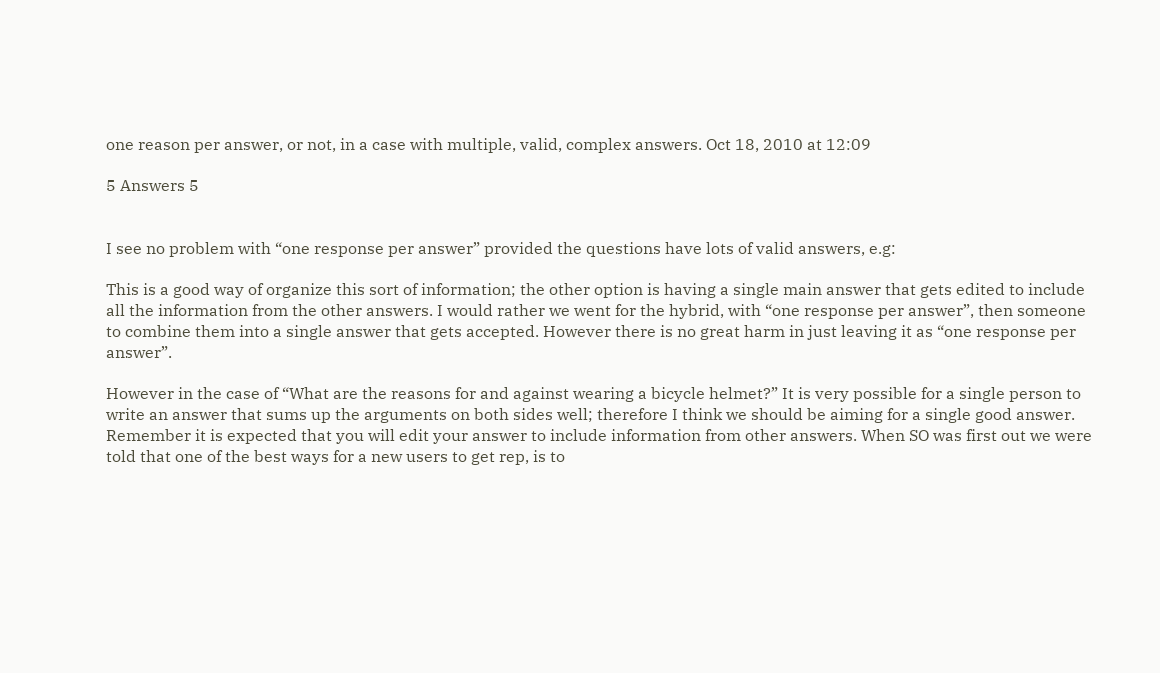one reason per answer, or not, in a case with multiple, valid, complex answers. Oct 18, 2010 at 12:09

5 Answers 5


I see no problem with “one response per answer” provided the questions have lots of valid answers, e.g:

This is a good way of organize this sort of information; the other option is having a single main answer that gets edited to include all the information from the other answers. I would rather we went for the hybrid, with “one response per answer”, then someone to combine them into a single answer that gets accepted. However there is no great harm in just leaving it as “one response per answer”.

However in the case of “What are the reasons for and against wearing a bicycle helmet?” It is very possible for a single person to write an answer that sums up the arguments on both sides well; therefore I think we should be aiming for a single good answer. Remember it is expected that you will edit your answer to include information from other answers. When SO was first out we were told that one of the best ways for a new users to get rep, is to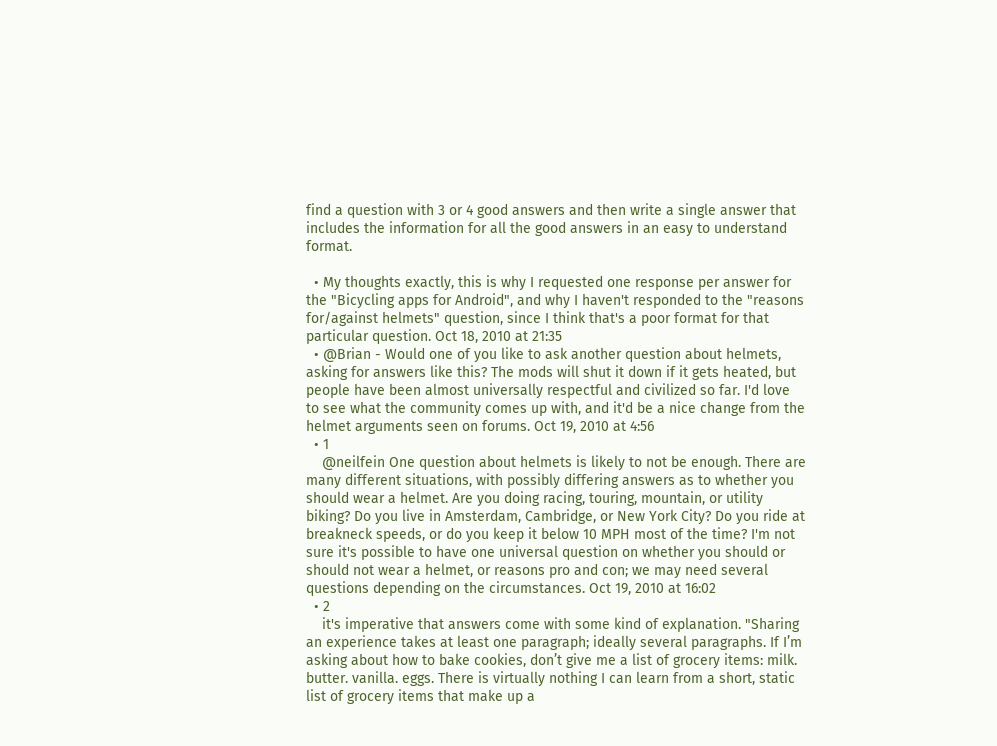find a question with 3 or 4 good answers and then write a single answer that includes the information for all the good answers in an easy to understand format.

  • My thoughts exactly, this is why I requested one response per answer for the "Bicycling apps for Android", and why I haven't responded to the "reasons for/against helmets" question, since I think that's a poor format for that particular question. Oct 18, 2010 at 21:35
  • @Brian - Would one of you like to ask another question about helmets, asking for answers like this? The mods will shut it down if it gets heated, but people have been almost universally respectful and civilized so far. I'd love to see what the community comes up with, and it'd be a nice change from the helmet arguments seen on forums. Oct 19, 2010 at 4:56
  • 1
    @neilfein One question about helmets is likely to not be enough. There are many different situations, with possibly differing answers as to whether you should wear a helmet. Are you doing racing, touring, mountain, or utility biking? Do you live in Amsterdam, Cambridge, or New York City? Do you ride at breakneck speeds, or do you keep it below 10 MPH most of the time? I'm not sure it's possible to have one universal question on whether you should or should not wear a helmet, or reasons pro and con; we may need several questions depending on the circumstances. Oct 19, 2010 at 16:02
  • 2
    it's imperative that answers come with some kind of explanation. "Sharing an experience takes at least one paragraph; ideally several paragraphs. If I’m asking about how to bake cookies, don’t give me a list of grocery items: milk. butter. vanilla. eggs. There is virtually nothing I can learn from a short, static list of grocery items that make up a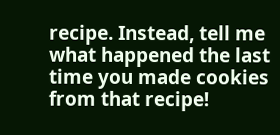recipe. Instead, tell me what happened the last time you made cookies from that recipe!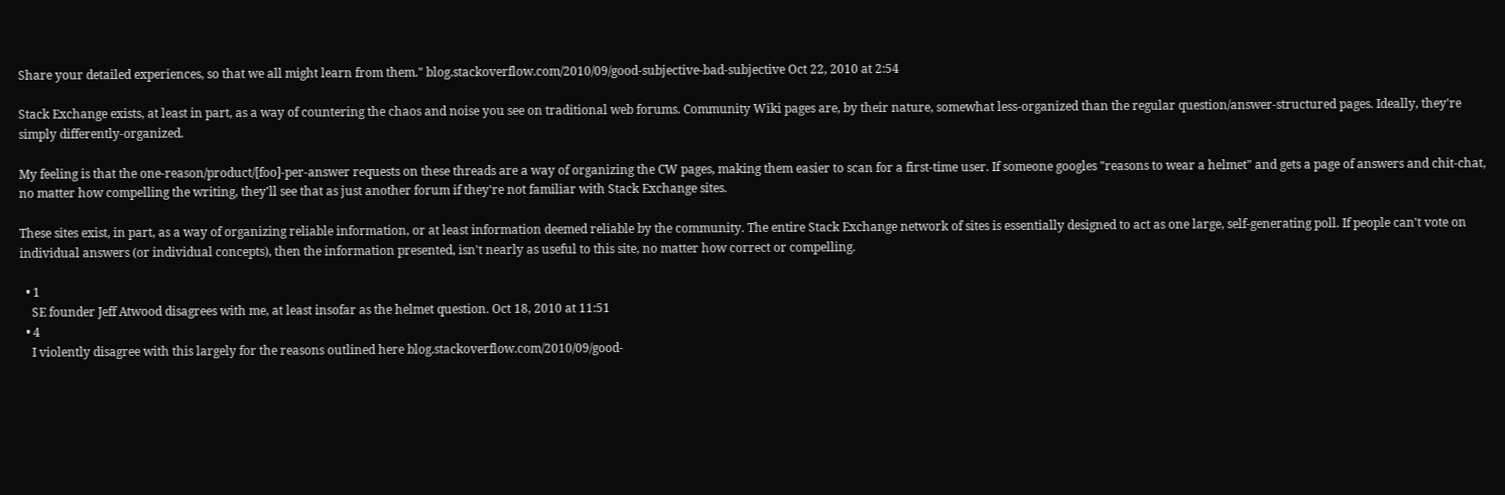Share your detailed experiences, so that we all might learn from them." blog.stackoverflow.com/2010/09/good-subjective-bad-subjective Oct 22, 2010 at 2:54

Stack Exchange exists, at least in part, as a way of countering the chaos and noise you see on traditional web forums. Community Wiki pages are, by their nature, somewhat less-organized than the regular question/answer-structured pages. Ideally, they're simply differently-organized.

My feeling is that the one-reason/product/[foo]-per-answer requests on these threads are a way of organizing the CW pages, making them easier to scan for a first-time user. If someone googles "reasons to wear a helmet" and gets a page of answers and chit-chat, no matter how compelling the writing, they'll see that as just another forum if they're not familiar with Stack Exchange sites.

These sites exist, in part, as a way of organizing reliable information, or at least information deemed reliable by the community. The entire Stack Exchange network of sites is essentially designed to act as one large, self-generating poll. If people can't vote on individual answers (or individual concepts), then the information presented, isn't nearly as useful to this site, no matter how correct or compelling.

  • 1
    SE founder Jeff Atwood disagrees with me, at least insofar as the helmet question. Oct 18, 2010 at 11:51
  • 4
    I violently disagree with this largely for the reasons outlined here blog.stackoverflow.com/2010/09/good-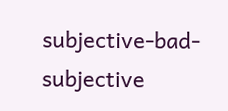subjective-bad-subjective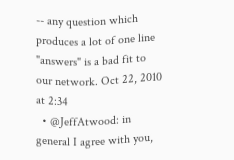-- any question which produces a lot of one line "answers" is a bad fit to our network. Oct 22, 2010 at 2:34
  • @JeffAtwood: in general I agree with you,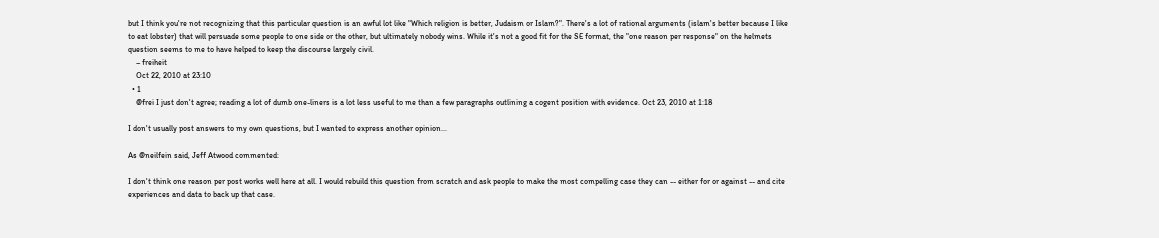but I think you're not recognizing that this particular question is an awful lot like "Which religion is better, Judaism or Islam?". There's a lot of rational arguments (islam's better because I like to eat lobster) that will persuade some people to one side or the other, but ultimately nobody wins. While it's not a good fit for the SE format, the "one reason per response" on the helmets question seems to me to have helped to keep the discourse largely civil.
    – freiheit
    Oct 22, 2010 at 23:10
  • 1
    @frei I just don't agree; reading a lot of dumb one-liners is a lot less useful to me than a few paragraphs outlining a cogent position with evidence. Oct 23, 2010 at 1:18

I don't usually post answers to my own questions, but I wanted to express another opinion...

As @neilfein said, Jeff Atwood commented:

I don't think one reason per post works well here at all. I would rebuild this question from scratch and ask people to make the most compelling case they can -- either for or against -- and cite experiences and data to back up that case.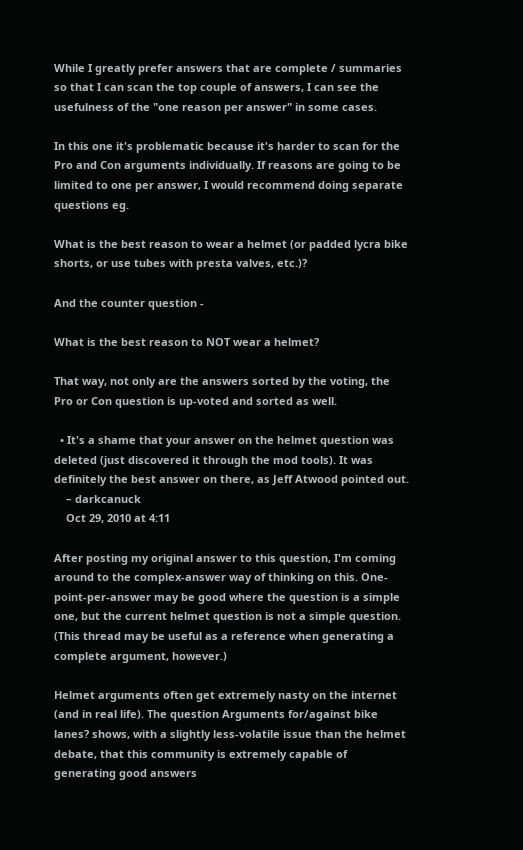While I greatly prefer answers that are complete / summaries so that I can scan the top couple of answers, I can see the usefulness of the "one reason per answer" in some cases.

In this one it's problematic because it's harder to scan for the Pro and Con arguments individually. If reasons are going to be limited to one per answer, I would recommend doing separate questions eg.

What is the best reason to wear a helmet (or padded lycra bike shorts, or use tubes with presta valves, etc.)?

And the counter question -

What is the best reason to NOT wear a helmet?

That way, not only are the answers sorted by the voting, the Pro or Con question is up-voted and sorted as well.

  • It's a shame that your answer on the helmet question was deleted (just discovered it through the mod tools). It was definitely the best answer on there, as Jeff Atwood pointed out.
    – darkcanuck
    Oct 29, 2010 at 4:11

After posting my original answer to this question, I'm coming around to the complex-answer way of thinking on this. One-point-per-answer may be good where the question is a simple one, but the current helmet question is not a simple question. (This thread may be useful as a reference when generating a complete argument, however.)

Helmet arguments often get extremely nasty on the internet (and in real life). The question Arguments for/against bike lanes? shows, with a slightly less-volatile issue than the helmet debate, that this community is extremely capable of generating good answers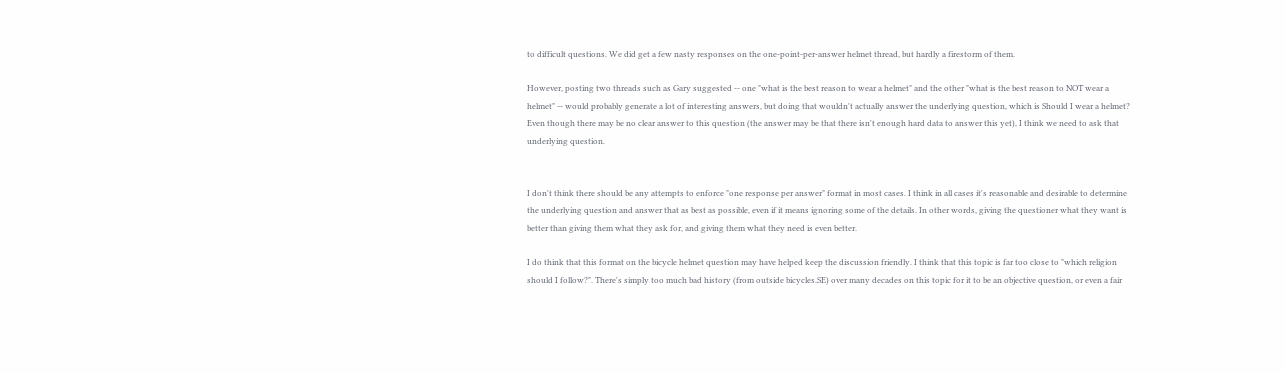to difficult questions. We did get a few nasty responses on the one-point-per-answer helmet thread, but hardly a firestorm of them.

However, posting two threads such as Gary suggested -- one "what is the best reason to wear a helmet" and the other "what is the best reason to NOT wear a helmet" -- would probably generate a lot of interesting answers, but doing that wouldn't actually answer the underlying question, which is Should I wear a helmet? Even though there may be no clear answer to this question (the answer may be that there isn't enough hard data to answer this yet), I think we need to ask that underlying question.


I don't think there should be any attempts to enforce "one response per answer" format in most cases. I think in all cases it's reasonable and desirable to determine the underlying question and answer that as best as possible, even if it means ignoring some of the details. In other words, giving the questioner what they want is better than giving them what they ask for, and giving them what they need is even better.

I do think that this format on the bicycle helmet question may have helped keep the discussion friendly. I think that this topic is far too close to "which religion should I follow?". There's simply too much bad history (from outside bicycles.SE) over many decades on this topic for it to be an objective question, or even a fair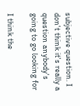subjective question. I don't think it's really a question anybody's going to go looking for

I think the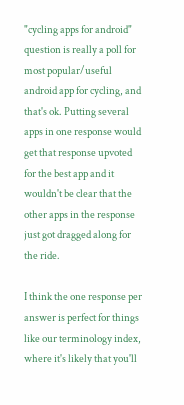"cycling apps for android" question is really a poll for most popular/useful android app for cycling, and that's ok. Putting several apps in one response would get that response upvoted for the best app and it wouldn't be clear that the other apps in the response just got dragged along for the ride.

I think the one response per answer is perfect for things like our terminology index, where it's likely that you'll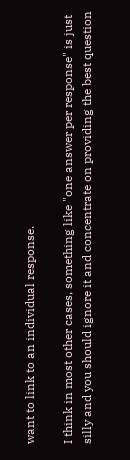want to link to an individual response.

I think in most other cases, something like "one answer per response" is just silly and you should ignore it and concentrate on providing the best question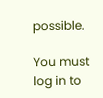possible.

You must log in to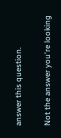answer this question.

Not the answer you're looking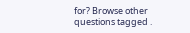for? Browse other questions tagged .